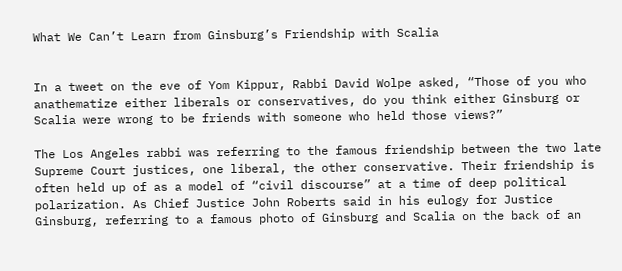What We Can’t Learn from Ginsburg’s Friendship with Scalia


In a tweet on the eve of Yom Kippur, Rabbi David Wolpe asked, “Those of you who anathematize either liberals or conservatives, do you think either Ginsburg or Scalia were wrong to be friends with someone who held those views?”

The Los Angeles rabbi was referring to the famous friendship between the two late Supreme Court justices, one liberal, the other conservative. Their friendship is often held up of as a model of “civil discourse” at a time of deep political polarization. As Chief Justice John Roberts said in his eulogy for Justice Ginsburg, referring to a famous photo of Ginsburg and Scalia on the back of an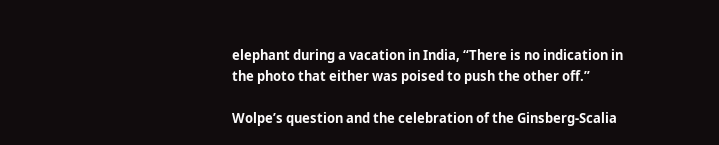elephant during a vacation in India, “There is no indication in the photo that either was poised to push the other off.”

Wolpe’s question and the celebration of the Ginsberg-Scalia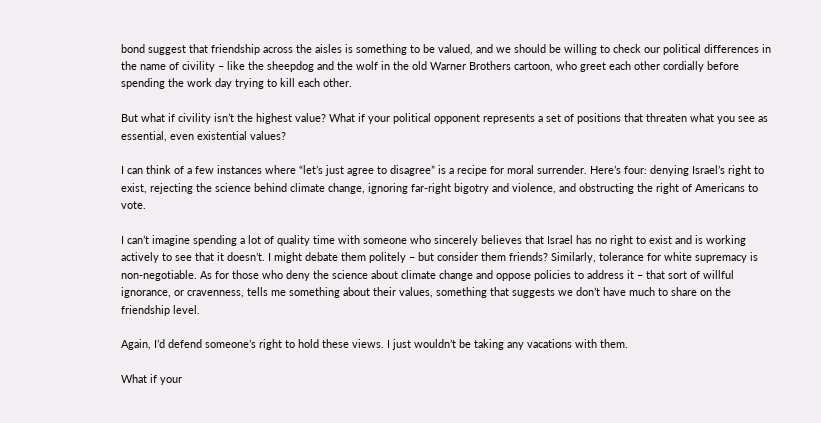bond suggest that friendship across the aisles is something to be valued, and we should be willing to check our political differences in the name of civility – like the sheepdog and the wolf in the old Warner Brothers cartoon, who greet each other cordially before spending the work day trying to kill each other.

But what if civility isn’t the highest value? What if your political opponent represents a set of positions that threaten what you see as essential, even existential values?

I can think of a few instances where “let’s just agree to disagree” is a recipe for moral surrender. Here’s four: denying Israel’s right to exist, rejecting the science behind climate change, ignoring far-right bigotry and violence, and obstructing the right of Americans to vote.

I can’t imagine spending a lot of quality time with someone who sincerely believes that Israel has no right to exist and is working actively to see that it doesn’t. I might debate them politely – but consider them friends? Similarly, tolerance for white supremacy is non-negotiable. As for those who deny the science about climate change and oppose policies to address it – that sort of willful ignorance, or cravenness, tells me something about their values, something that suggests we don’t have much to share on the friendship level.

Again, I’d defend someone’s right to hold these views. I just wouldn’t be taking any vacations with them.

What if your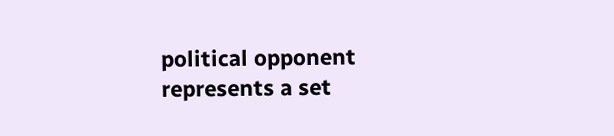political opponent represents a set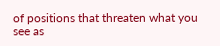of positions that threaten what you see as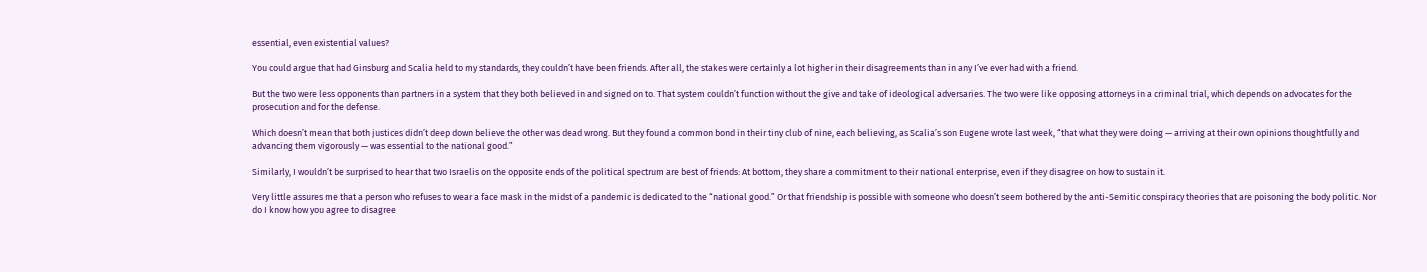essential, even existential values?

You could argue that had Ginsburg and Scalia held to my standards, they couldn’t have been friends. After all, the stakes were certainly a lot higher in their disagreements than in any I’ve ever had with a friend.

But the two were less opponents than partners in a system that they both believed in and signed on to. That system couldn’t function without the give and take of ideological adversaries. The two were like opposing attorneys in a criminal trial, which depends on advocates for the prosecution and for the defense.

Which doesn’t mean that both justices didn’t deep down believe the other was dead wrong. But they found a common bond in their tiny club of nine, each believing, as Scalia’s son Eugene wrote last week, “that what they were doing — arriving at their own opinions thoughtfully and advancing them vigorously — was essential to the national good.”

Similarly, I wouldn’t be surprised to hear that two Israelis on the opposite ends of the political spectrum are best of friends: At bottom, they share a commitment to their national enterprise, even if they disagree on how to sustain it.

Very little assures me that a person who refuses to wear a face mask in the midst of a pandemic is dedicated to the “national good.” Or that friendship is possible with someone who doesn’t seem bothered by the anti-Semitic conspiracy theories that are poisoning the body politic. Nor do I know how you agree to disagree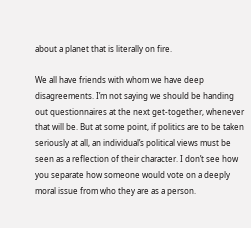about a planet that is literally on fire.

We all have friends with whom we have deep disagreements. I’m not saying we should be handing out questionnaires at the next get-together, whenever that will be. But at some point, if politics are to be taken seriously at all, an individual’s political views must be seen as a reflection of their character. I don’t see how you separate how someone would vote on a deeply moral issue from who they are as a person.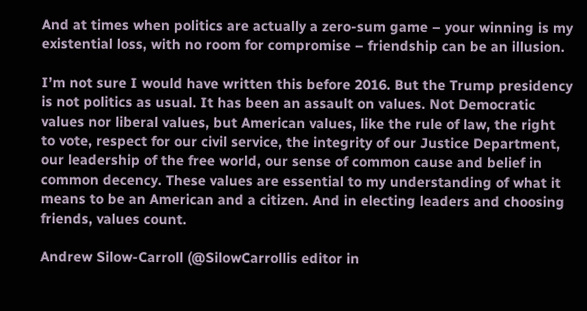And at times when politics are actually a zero-sum game – your winning is my existential loss, with no room for compromise – friendship can be an illusion.

I’m not sure I would have written this before 2016. But the Trump presidency is not politics as usual. It has been an assault on values. Not Democratic values nor liberal values, but American values, like the rule of law, the right to vote, respect for our civil service, the integrity of our Justice Department, our leadership of the free world, our sense of common cause and belief in common decency. These values are essential to my understanding of what it means to be an American and a citizen. And in electing leaders and choosing friends, values count.

Andrew Silow-Carroll (@SilowCarrollis editor in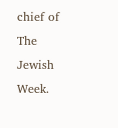chief of The Jewish Week.